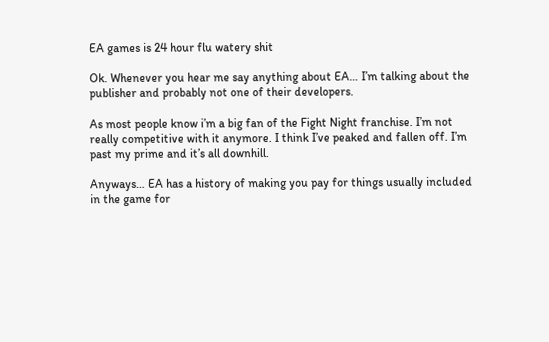EA games is 24 hour flu watery shit

Ok. Whenever you hear me say anything about EA… I’m talking about the publisher and probably not one of their developers.

As most people know i’m a big fan of the Fight Night franchise. I’m not really competitive with it anymore. I think I’ve peaked and fallen off. I’m past my prime and it’s all downhill.

Anyways… EA has a history of making you pay for things usually included in the game for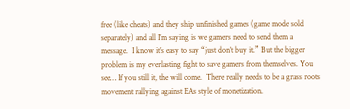free (like cheats) and they ship unfinished games (game mode sold separately) and all I’m saying is we gamers need to send them a message.  I know it’s easy to say “just don’t buy it.” But the bigger problem is my everlasting fight to save gamers from themselves. You see… If you still it, the will come.  There really needs to be a grass roots movement rallying against EAs style of monetization.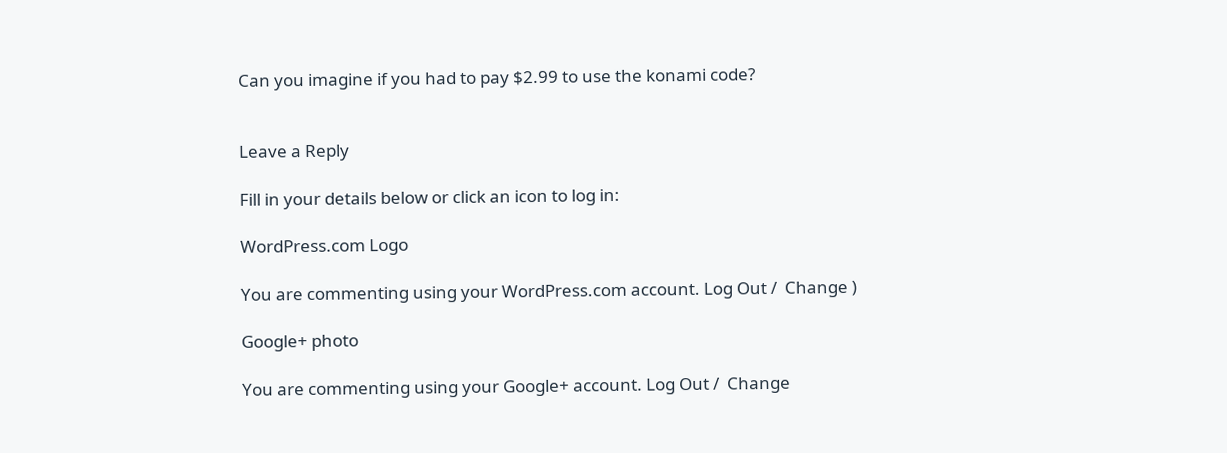Can you imagine if you had to pay $2.99 to use the konami code?


Leave a Reply

Fill in your details below or click an icon to log in:

WordPress.com Logo

You are commenting using your WordPress.com account. Log Out /  Change )

Google+ photo

You are commenting using your Google+ account. Log Out /  Change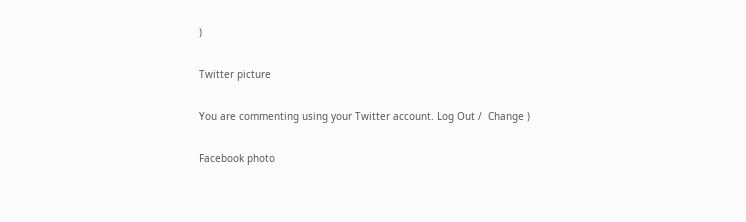)

Twitter picture

You are commenting using your Twitter account. Log Out /  Change )

Facebook photo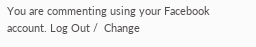You are commenting using your Facebook account. Log Out /  Change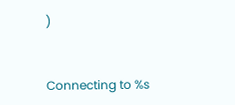)


Connecting to %s